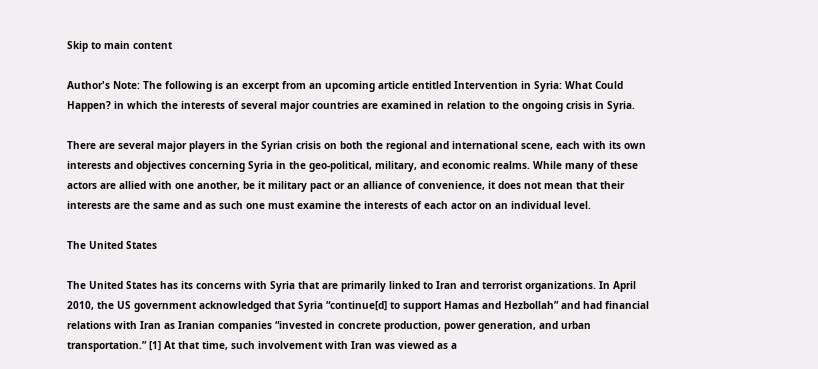Skip to main content

Author's Note: The following is an excerpt from an upcoming article entitled Intervention in Syria: What Could Happen? in which the interests of several major countries are examined in relation to the ongoing crisis in Syria.

There are several major players in the Syrian crisis on both the regional and international scene, each with its own interests and objectives concerning Syria in the geo-political, military, and economic realms. While many of these actors are allied with one another, be it military pact or an alliance of convenience, it does not mean that their interests are the same and as such one must examine the interests of each actor on an individual level.

The United States

The United States has its concerns with Syria that are primarily linked to Iran and terrorist organizations. In April 2010, the US government acknowledged that Syria “continue[d] to support Hamas and Hezbollah” and had financial relations with Iran as Iranian companies “invested in concrete production, power generation, and urban transportation.” [1] At that time, such involvement with Iran was viewed as a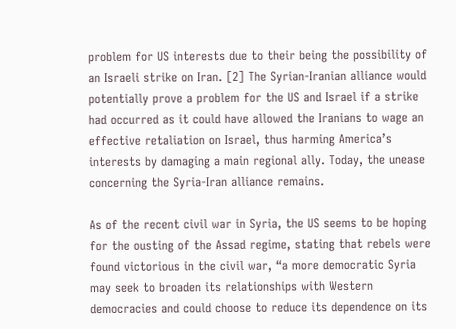problem for US interests due to their being the possibility of an Israeli strike on Iran. [2] The Syrian-Iranian alliance would potentially prove a problem for the US and Israel if a strike had occurred as it could have allowed the Iranians to wage an effective retaliation on Israel, thus harming America’s interests by damaging a main regional ally. Today, the unease concerning the Syria-Iran alliance remains.

As of the recent civil war in Syria, the US seems to be hoping for the ousting of the Assad regime, stating that rebels were found victorious in the civil war, “a more democratic Syria may seek to broaden its relationships with Western democracies and could choose to reduce its dependence on its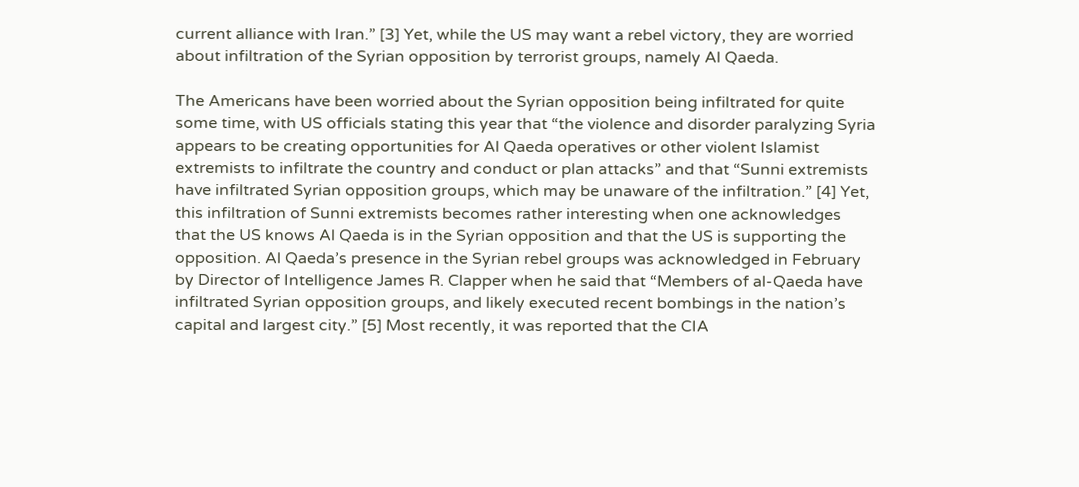current alliance with Iran.” [3] Yet, while the US may want a rebel victory, they are worried about infiltration of the Syrian opposition by terrorist groups, namely Al Qaeda.

The Americans have been worried about the Syrian opposition being infiltrated for quite some time, with US officials stating this year that “the violence and disorder paralyzing Syria appears to be creating opportunities for Al Qaeda operatives or other violent Islamist extremists to infiltrate the country and conduct or plan attacks” and that “Sunni extremists have infiltrated Syrian opposition groups, which may be unaware of the infiltration.” [4] Yet, this infiltration of Sunni extremists becomes rather interesting when one acknowledges that the US knows Al Qaeda is in the Syrian opposition and that the US is supporting the opposition. Al Qaeda’s presence in the Syrian rebel groups was acknowledged in February by Director of Intelligence James R. Clapper when he said that “Members of al-Qaeda have infiltrated Syrian opposition groups, and likely executed recent bombings in the nation’s capital and largest city.” [5] Most recently, it was reported that the CIA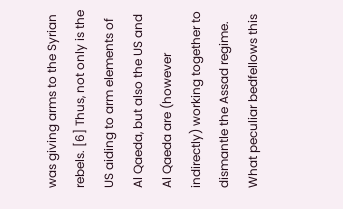was giving arms to the Syrian rebels. [6] Thus, not only is the US aiding to arm elements of Al Qaeda, but also the US and Al Qaeda are (however indirectly) working together to dismantle the Assad regime. What peculiar bedfellows this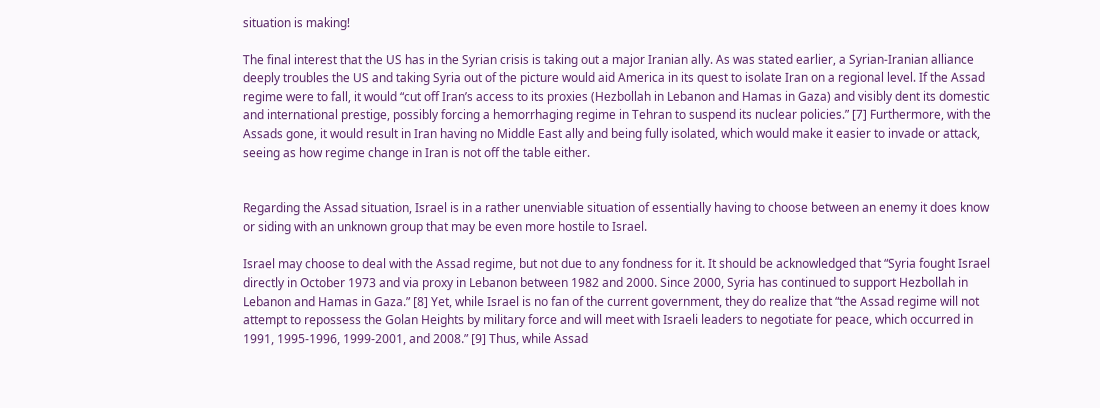situation is making!

The final interest that the US has in the Syrian crisis is taking out a major Iranian ally. As was stated earlier, a Syrian-Iranian alliance deeply troubles the US and taking Syria out of the picture would aid America in its quest to isolate Iran on a regional level. If the Assad regime were to fall, it would “cut off Iran’s access to its proxies (Hezbollah in Lebanon and Hamas in Gaza) and visibly dent its domestic and international prestige, possibly forcing a hemorrhaging regime in Tehran to suspend its nuclear policies.” [7] Furthermore, with the Assads gone, it would result in Iran having no Middle East ally and being fully isolated, which would make it easier to invade or attack, seeing as how regime change in Iran is not off the table either.


Regarding the Assad situation, Israel is in a rather unenviable situation of essentially having to choose between an enemy it does know or siding with an unknown group that may be even more hostile to Israel.

Israel may choose to deal with the Assad regime, but not due to any fondness for it. It should be acknowledged that “Syria fought Israel directly in October 1973 and via proxy in Lebanon between 1982 and 2000. Since 2000, Syria has continued to support Hezbollah in Lebanon and Hamas in Gaza.” [8] Yet, while Israel is no fan of the current government, they do realize that “the Assad regime will not attempt to repossess the Golan Heights by military force and will meet with Israeli leaders to negotiate for peace, which occurred in 1991, 1995-1996, 1999-2001, and 2008.” [9] Thus, while Assad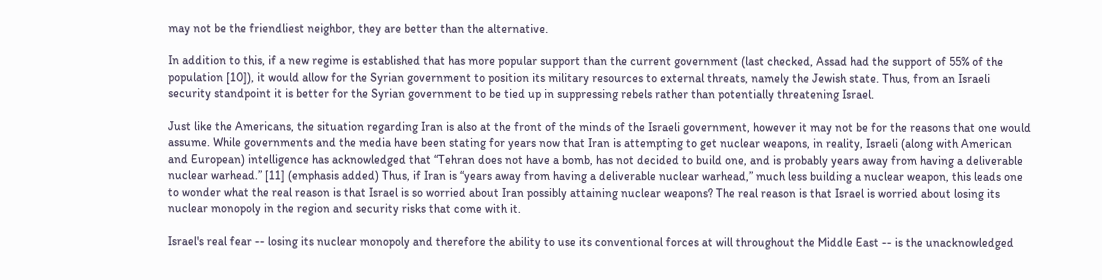may not be the friendliest neighbor, they are better than the alternative.

In addition to this, if a new regime is established that has more popular support than the current government (last checked, Assad had the support of 55% of the population [10]), it would allow for the Syrian government to position its military resources to external threats, namely the Jewish state. Thus, from an Israeli security standpoint it is better for the Syrian government to be tied up in suppressing rebels rather than potentially threatening Israel.

Just like the Americans, the situation regarding Iran is also at the front of the minds of the Israeli government, however it may not be for the reasons that one would assume. While governments and the media have been stating for years now that Iran is attempting to get nuclear weapons, in reality, Israeli (along with American and European) intelligence has acknowledged that “Tehran does not have a bomb, has not decided to build one, and is probably years away from having a deliverable nuclear warhead.” [11] (emphasis added) Thus, if Iran is “years away from having a deliverable nuclear warhead,” much less building a nuclear weapon, this leads one to wonder what the real reason is that Israel is so worried about Iran possibly attaining nuclear weapons? The real reason is that Israel is worried about losing its nuclear monopoly in the region and security risks that come with it.

Israel's real fear -- losing its nuclear monopoly and therefore the ability to use its conventional forces at will throughout the Middle East -- is the unacknowledged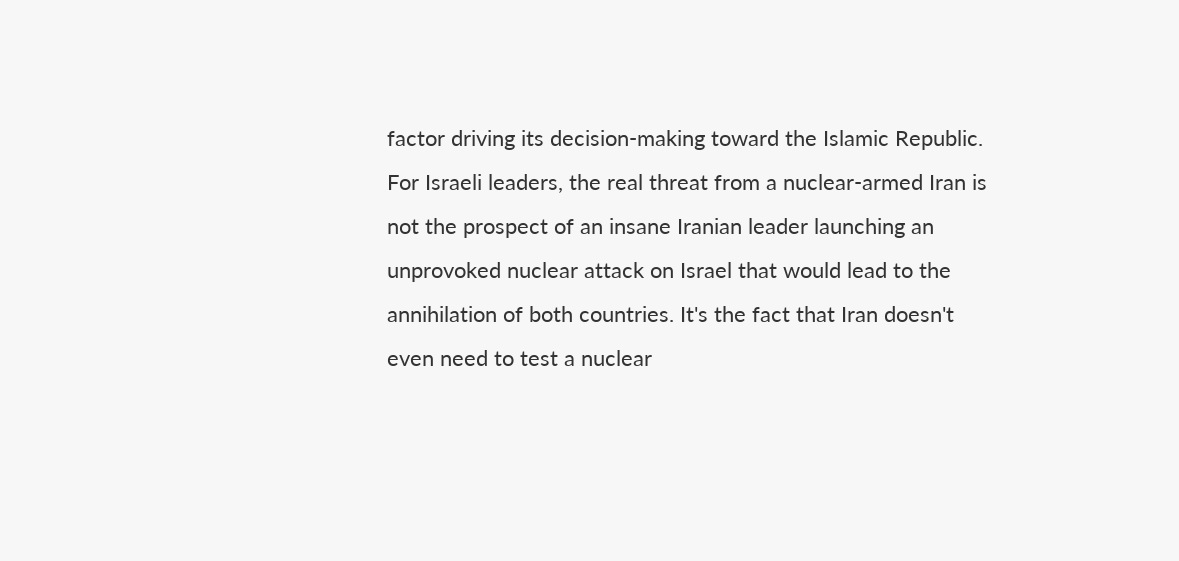factor driving its decision-making toward the Islamic Republic. For Israeli leaders, the real threat from a nuclear-armed Iran is not the prospect of an insane Iranian leader launching an unprovoked nuclear attack on Israel that would lead to the annihilation of both countries. It's the fact that Iran doesn't even need to test a nuclear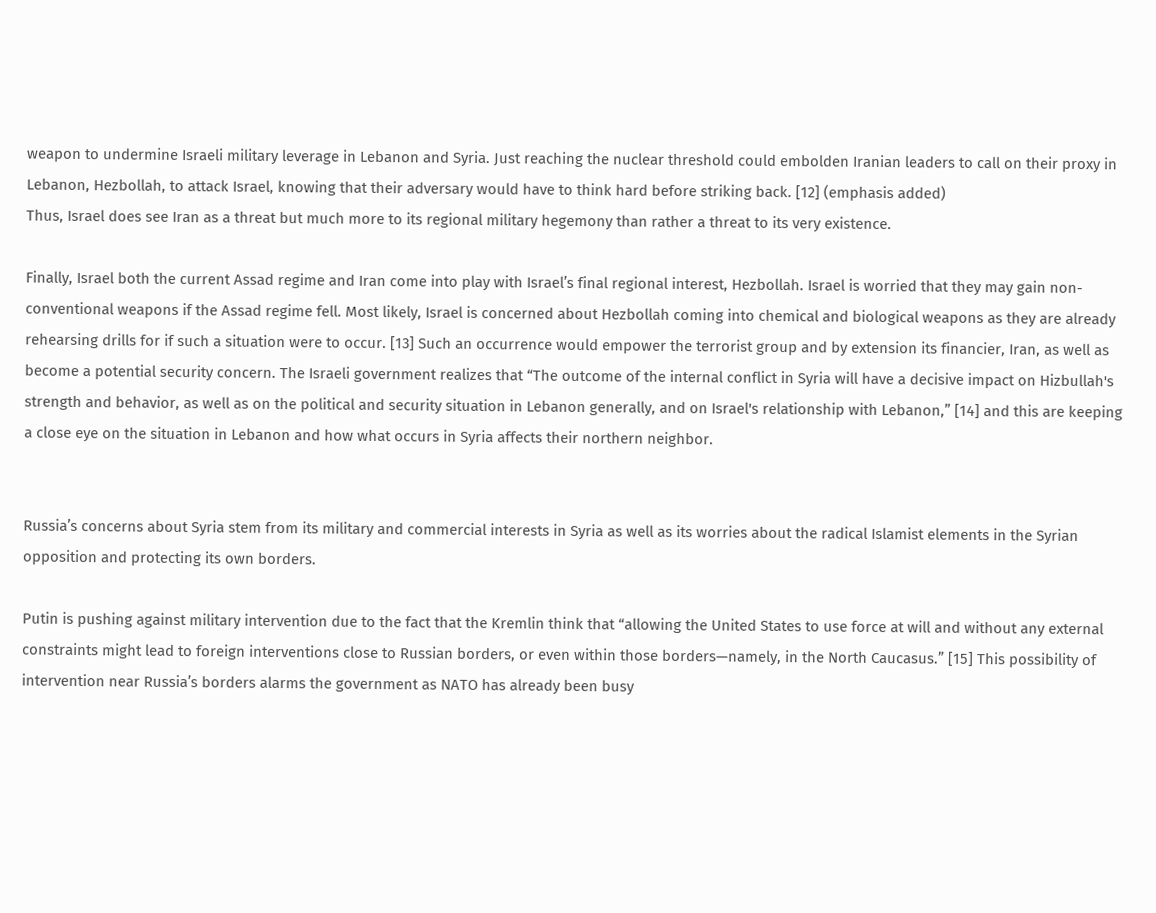weapon to undermine Israeli military leverage in Lebanon and Syria. Just reaching the nuclear threshold could embolden Iranian leaders to call on their proxy in Lebanon, Hezbollah, to attack Israel, knowing that their adversary would have to think hard before striking back. [12] (emphasis added)
Thus, Israel does see Iran as a threat but much more to its regional military hegemony than rather a threat to its very existence.

Finally, Israel both the current Assad regime and Iran come into play with Israel’s final regional interest, Hezbollah. Israel is worried that they may gain non-conventional weapons if the Assad regime fell. Most likely, Israel is concerned about Hezbollah coming into chemical and biological weapons as they are already rehearsing drills for if such a situation were to occur. [13] Such an occurrence would empower the terrorist group and by extension its financier, Iran, as well as become a potential security concern. The Israeli government realizes that “The outcome of the internal conflict in Syria will have a decisive impact on Hizbullah's strength and behavior, as well as on the political and security situation in Lebanon generally, and on Israel's relationship with Lebanon,” [14] and this are keeping a close eye on the situation in Lebanon and how what occurs in Syria affects their northern neighbor.


Russia’s concerns about Syria stem from its military and commercial interests in Syria as well as its worries about the radical Islamist elements in the Syrian opposition and protecting its own borders.

Putin is pushing against military intervention due to the fact that the Kremlin think that “allowing the United States to use force at will and without any external constraints might lead to foreign interventions close to Russian borders, or even within those borders—namely, in the North Caucasus.” [15] This possibility of intervention near Russia’s borders alarms the government as NATO has already been busy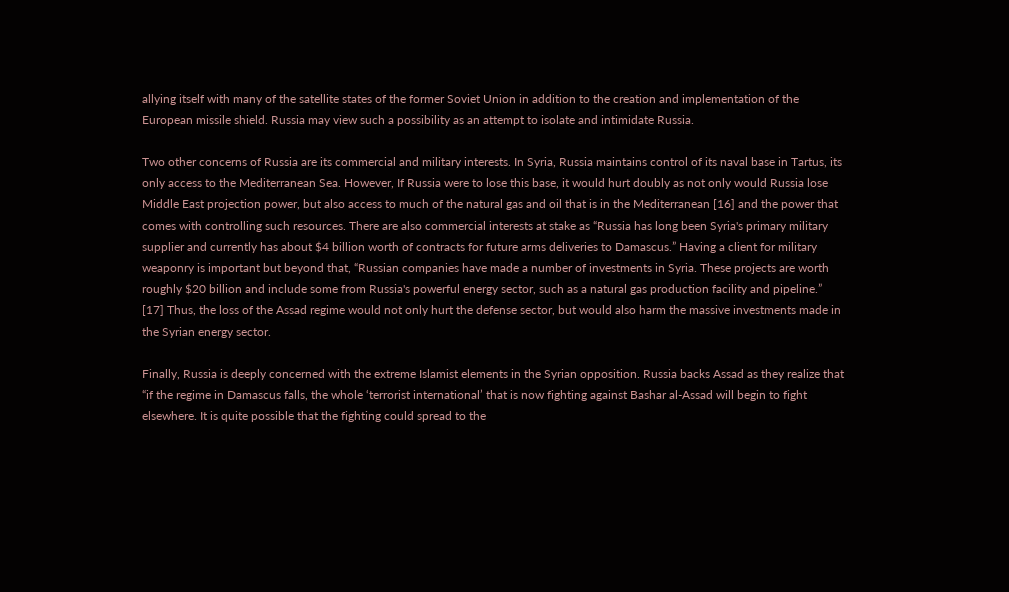allying itself with many of the satellite states of the former Soviet Union in addition to the creation and implementation of the European missile shield. Russia may view such a possibility as an attempt to isolate and intimidate Russia.

Two other concerns of Russia are its commercial and military interests. In Syria, Russia maintains control of its naval base in Tartus, its only access to the Mediterranean Sea. However, If Russia were to lose this base, it would hurt doubly as not only would Russia lose Middle East projection power, but also access to much of the natural gas and oil that is in the Mediterranean [16] and the power that comes with controlling such resources. There are also commercial interests at stake as “Russia has long been Syria's primary military supplier and currently has about $4 billion worth of contracts for future arms deliveries to Damascus.” Having a client for military weaponry is important but beyond that, “Russian companies have made a number of investments in Syria. These projects are worth roughly $20 billion and include some from Russia's powerful energy sector, such as a natural gas production facility and pipeline.” [17] Thus, the loss of the Assad regime would not only hurt the defense sector, but would also harm the massive investments made in the Syrian energy sector.

Finally, Russia is deeply concerned with the extreme Islamist elements in the Syrian opposition. Russia backs Assad as they realize that “if the regime in Damascus falls, the whole ‘terrorist international’ that is now fighting against Bashar al-Assad will begin to fight elsewhere. It is quite possible that the fighting could spread to the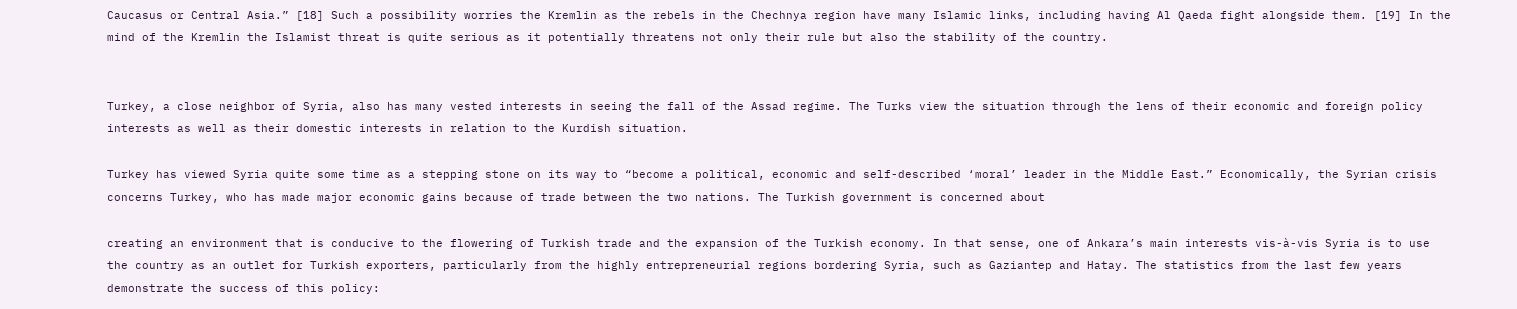Caucasus or Central Asia.” [18] Such a possibility worries the Kremlin as the rebels in the Chechnya region have many Islamic links, including having Al Qaeda fight alongside them. [19] In the mind of the Kremlin the Islamist threat is quite serious as it potentially threatens not only their rule but also the stability of the country.


Turkey, a close neighbor of Syria, also has many vested interests in seeing the fall of the Assad regime. The Turks view the situation through the lens of their economic and foreign policy interests as well as their domestic interests in relation to the Kurdish situation.

Turkey has viewed Syria quite some time as a stepping stone on its way to “become a political, economic and self-described ‘moral’ leader in the Middle East.” Economically, the Syrian crisis concerns Turkey, who has made major economic gains because of trade between the two nations. The Turkish government is concerned about

creating an environment that is conducive to the flowering of Turkish trade and the expansion of the Turkish economy. In that sense, one of Ankara’s main interests vis-à-vis Syria is to use the country as an outlet for Turkish exporters, particularly from the highly entrepreneurial regions bordering Syria, such as Gaziantep and Hatay. The statistics from the last few years demonstrate the success of this policy: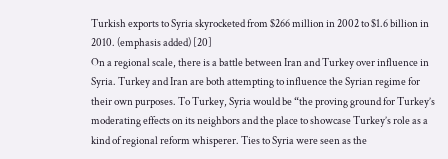Turkish exports to Syria skyrocketed from $266 million in 2002 to $1.6 billion in 2010. (emphasis added) [20]
On a regional scale, there is a battle between Iran and Turkey over influence in Syria. Turkey and Iran are both attempting to influence the Syrian regime for their own purposes. To Turkey, Syria would be “the proving ground for Turkey’s moderating effects on its neighbors and the place to showcase Turkey’s role as a kind of regional reform whisperer. Ties to Syria were seen as the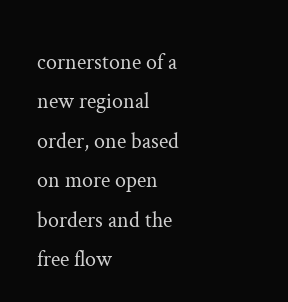cornerstone of a new regional order, one based on more open borders and the free flow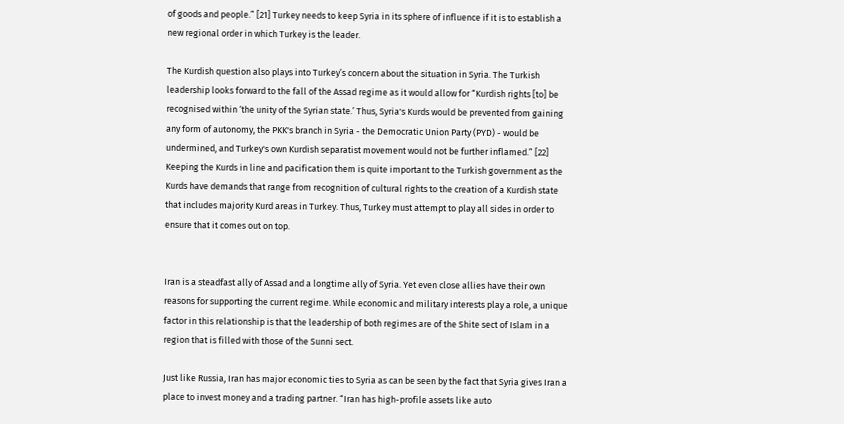of goods and people.” [21] Turkey needs to keep Syria in its sphere of influence if it is to establish a new regional order in which Turkey is the leader.

The Kurdish question also plays into Turkey’s concern about the situation in Syria. The Turkish leadership looks forward to the fall of the Assad regime as it would allow for “Kurdish rights [to] be recognised within ‘the unity of the Syrian state.’ Thus, Syria's Kurds would be prevented from gaining any form of autonomy, the PKK's branch in Syria - the Democratic Union Party (PYD) - would be undermined, and Turkey's own Kurdish separatist movement would not be further inflamed.” [22] Keeping the Kurds in line and pacification them is quite important to the Turkish government as the Kurds have demands that range from recognition of cultural rights to the creation of a Kurdish state that includes majority Kurd areas in Turkey. Thus, Turkey must attempt to play all sides in order to ensure that it comes out on top.


Iran is a steadfast ally of Assad and a longtime ally of Syria. Yet even close allies have their own reasons for supporting the current regime. While economic and military interests play a role, a unique factor in this relationship is that the leadership of both regimes are of the Shite sect of Islam in a region that is filled with those of the Sunni sect.

Just like Russia, Iran has major economic ties to Syria as can be seen by the fact that Syria gives Iran a place to invest money and a trading partner. “Iran has high-profile assets like auto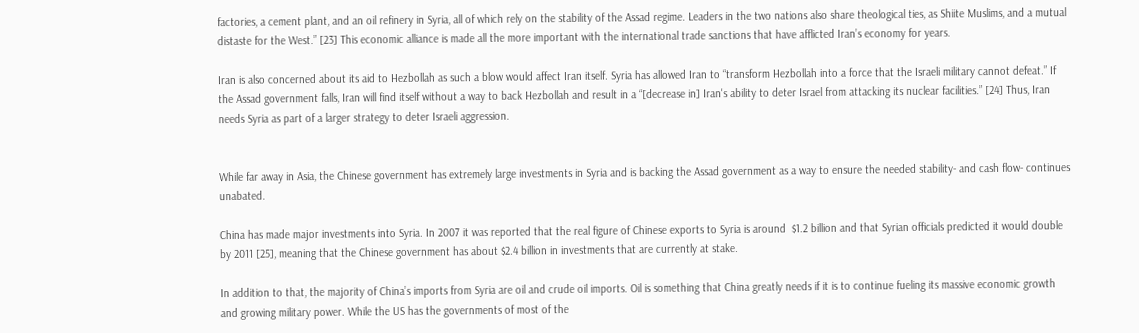factories, a cement plant, and an oil refinery in Syria, all of which rely on the stability of the Assad regime. Leaders in the two nations also share theological ties, as Shiite Muslims, and a mutual distaste for the West.” [23] This economic alliance is made all the more important with the international trade sanctions that have afflicted Iran’s economy for years.

Iran is also concerned about its aid to Hezbollah as such a blow would affect Iran itself. Syria has allowed Iran to “transform Hezbollah into a force that the Israeli military cannot defeat.” If the Assad government falls, Iran will find itself without a way to back Hezbollah and result in a “[decrease in] Iran's ability to deter Israel from attacking its nuclear facilities.” [24] Thus, Iran needs Syria as part of a larger strategy to deter Israeli aggression.


While far away in Asia, the Chinese government has extremely large investments in Syria and is backing the Assad government as a way to ensure the needed stability- and cash flow- continues unabated.

China has made major investments into Syria. In 2007 it was reported that the real figure of Chinese exports to Syria is around  $1.2 billion and that Syrian officials predicted it would double by 2011 [25], meaning that the Chinese government has about $2.4 billion in investments that are currently at stake.

In addition to that, the majority of China’s imports from Syria are oil and crude oil imports. Oil is something that China greatly needs if it is to continue fueling its massive economic growth and growing military power. While the US has the governments of most of the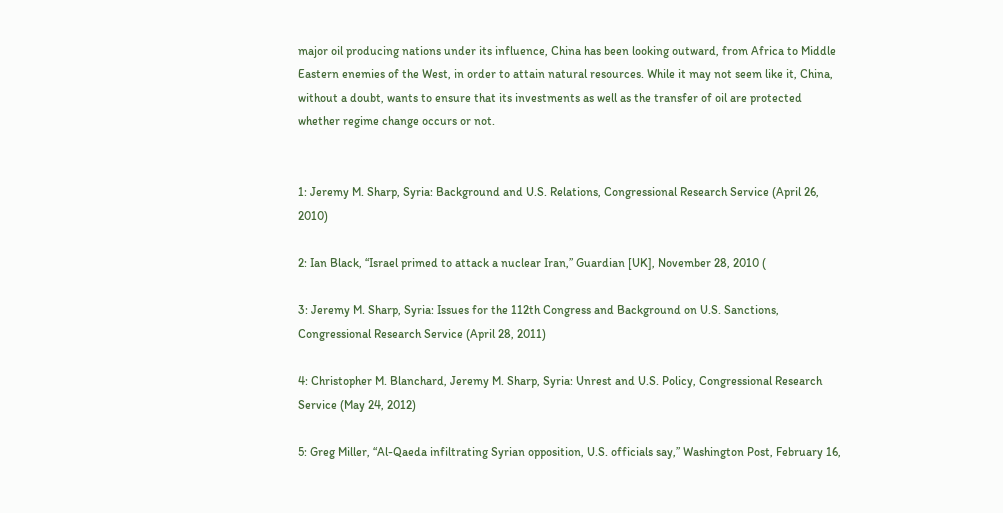major oil producing nations under its influence, China has been looking outward, from Africa to Middle Eastern enemies of the West, in order to attain natural resources. While it may not seem like it, China, without a doubt, wants to ensure that its investments as well as the transfer of oil are protected whether regime change occurs or not.


1: Jeremy M. Sharp, Syria: Background and U.S. Relations, Congressional Research Service (April 26, 2010)

2: Ian Black, “Israel primed to attack a nuclear Iran,” Guardian [UK], November 28, 2010 (

3: Jeremy M. Sharp, Syria: Issues for the 112th Congress and Background on U.S. Sanctions, Congressional Research Service (April 28, 2011)

4: Christopher M. Blanchard, Jeremy M. Sharp, Syria: Unrest and U.S. Policy, Congressional Research Service (May 24, 2012)

5: Greg Miller, “Al-Qaeda infiltrating Syrian opposition, U.S. officials say,” Washington Post, February 16,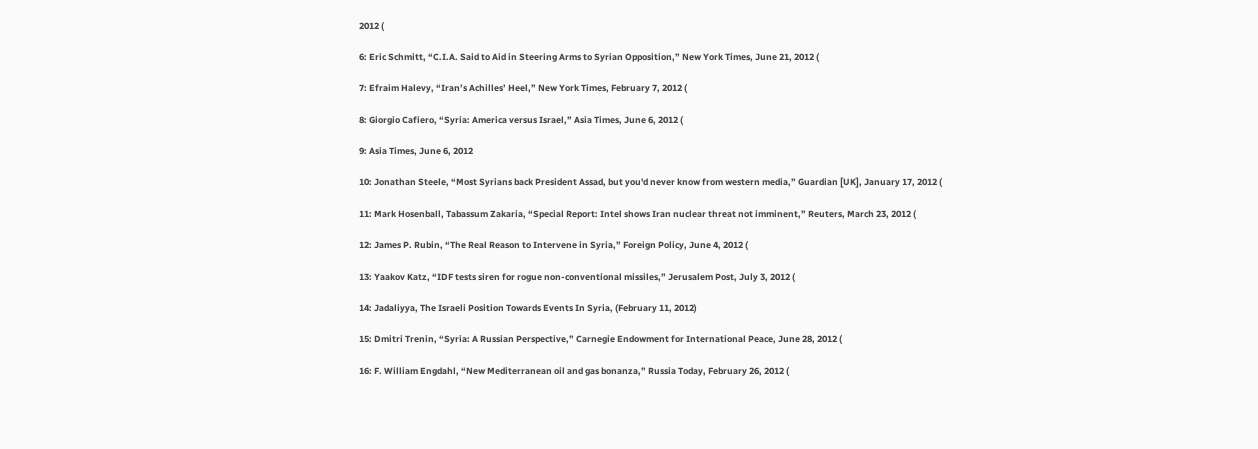2012 (

6: Eric Schmitt, “C.I.A. Said to Aid in Steering Arms to Syrian Opposition,” New York Times, June 21, 2012 (

7: Efraim Halevy, “Iran’s Achilles’ Heel,” New York Times, February 7, 2012 (

8: Giorgio Cafiero, “Syria: America versus Israel,” Asia Times, June 6, 2012 (

9: Asia Times, June 6, 2012

10: Jonathan Steele, “Most Syrians back President Assad, but you'd never know from western media,” Guardian [UK], January 17, 2012 (

11: Mark Hosenball, Tabassum Zakaria, “Special Report: Intel shows Iran nuclear threat not imminent,” Reuters, March 23, 2012 (

12: James P. Rubin, “The Real Reason to Intervene in Syria,” Foreign Policy, June 4, 2012 (

13: Yaakov Katz, “IDF tests siren for rogue non-conventional missiles,” Jerusalem Post, July 3, 2012 (

14: Jadaliyya, The Israeli Position Towards Events In Syria, (February 11, 2012)

15: Dmitri Trenin, “Syria: A Russian Perspective,” Carnegie Endowment for International Peace, June 28, 2012 (

16: F. William Engdahl, “New Mediterranean oil and gas bonanza,” Russia Today, February 26, 2012 (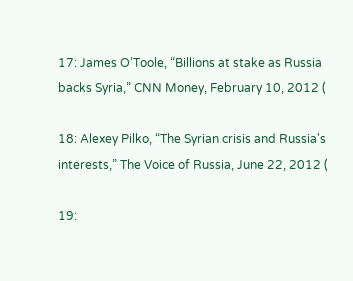17: James O’Toole, “Billions at stake as Russia backs Syria,” CNN Money, February 10, 2012 (

18: Alexey Pilko, “The Syrian crisis and Russia's interests,” The Voice of Russia, June 22, 2012 (

19: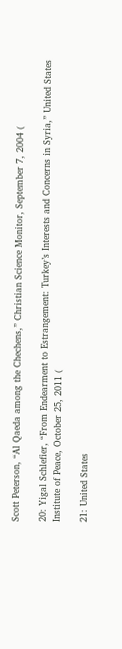Scott Peterson, “Al Qaeda among the Chechens,” Christian Science Monitor, September 7, 2004 (

20: Yigal Schlefier, “From Endearment to Estrangement: Turkey’s Interests and Concerns in Syria,” United States Institute of Peace, October 25, 2011 (

21: United States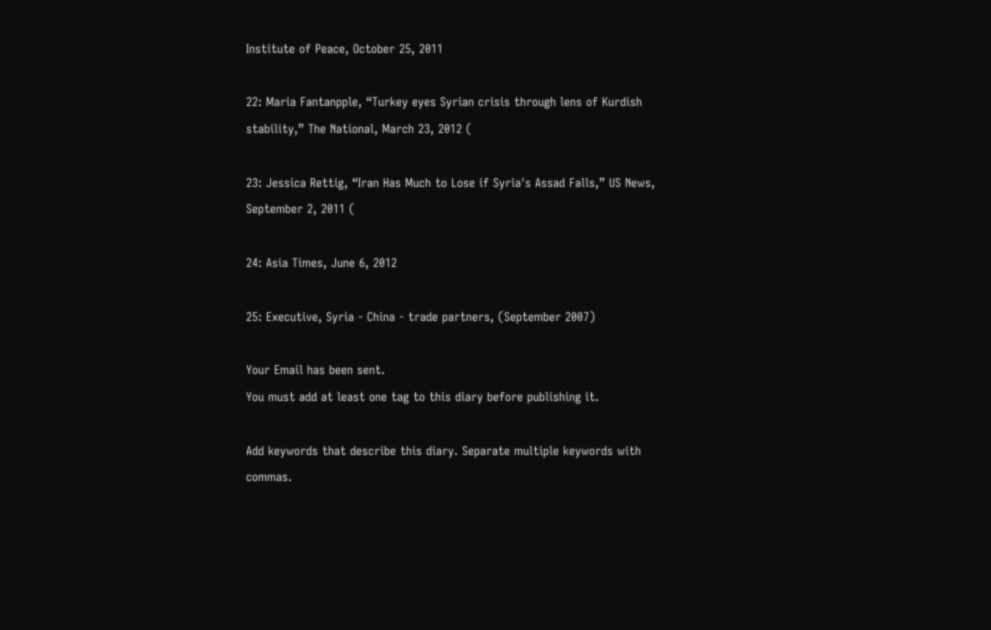Institute of Peace, October 25, 2011

22: Maria Fantanpple, “Turkey eyes Syrian crisis through lens of Kurdish stability,” The National, March 23, 2012 (

23: Jessica Rettig, “Iran Has Much to Lose if Syria's Assad Falls,” US News, September 2, 2011 (

24: Asia Times, June 6, 2012

25: Executive, Syria - China - trade partners, (September 2007)

Your Email has been sent.
You must add at least one tag to this diary before publishing it.

Add keywords that describe this diary. Separate multiple keywords with commas.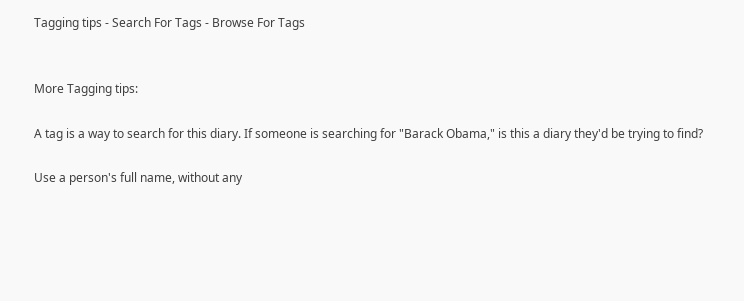Tagging tips - Search For Tags - Browse For Tags


More Tagging tips:

A tag is a way to search for this diary. If someone is searching for "Barack Obama," is this a diary they'd be trying to find?

Use a person's full name, without any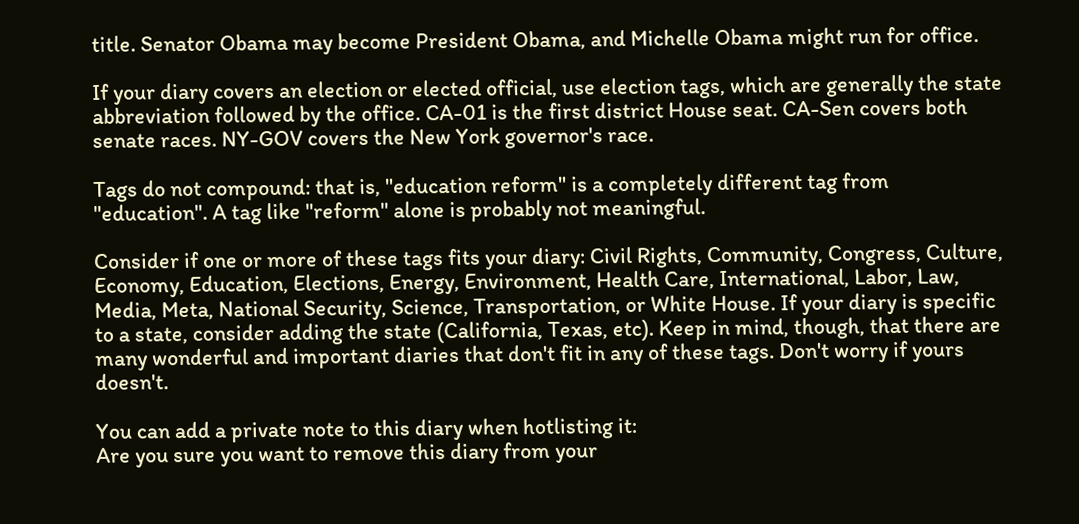title. Senator Obama may become President Obama, and Michelle Obama might run for office.

If your diary covers an election or elected official, use election tags, which are generally the state abbreviation followed by the office. CA-01 is the first district House seat. CA-Sen covers both senate races. NY-GOV covers the New York governor's race.

Tags do not compound: that is, "education reform" is a completely different tag from "education". A tag like "reform" alone is probably not meaningful.

Consider if one or more of these tags fits your diary: Civil Rights, Community, Congress, Culture, Economy, Education, Elections, Energy, Environment, Health Care, International, Labor, Law, Media, Meta, National Security, Science, Transportation, or White House. If your diary is specific to a state, consider adding the state (California, Texas, etc). Keep in mind, though, that there are many wonderful and important diaries that don't fit in any of these tags. Don't worry if yours doesn't.

You can add a private note to this diary when hotlisting it:
Are you sure you want to remove this diary from your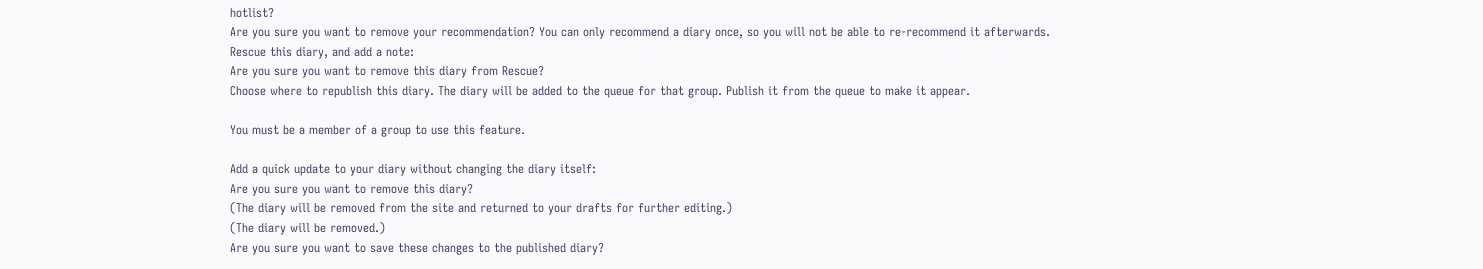hotlist?
Are you sure you want to remove your recommendation? You can only recommend a diary once, so you will not be able to re-recommend it afterwards.
Rescue this diary, and add a note:
Are you sure you want to remove this diary from Rescue?
Choose where to republish this diary. The diary will be added to the queue for that group. Publish it from the queue to make it appear.

You must be a member of a group to use this feature.

Add a quick update to your diary without changing the diary itself:
Are you sure you want to remove this diary?
(The diary will be removed from the site and returned to your drafts for further editing.)
(The diary will be removed.)
Are you sure you want to save these changes to the published diary?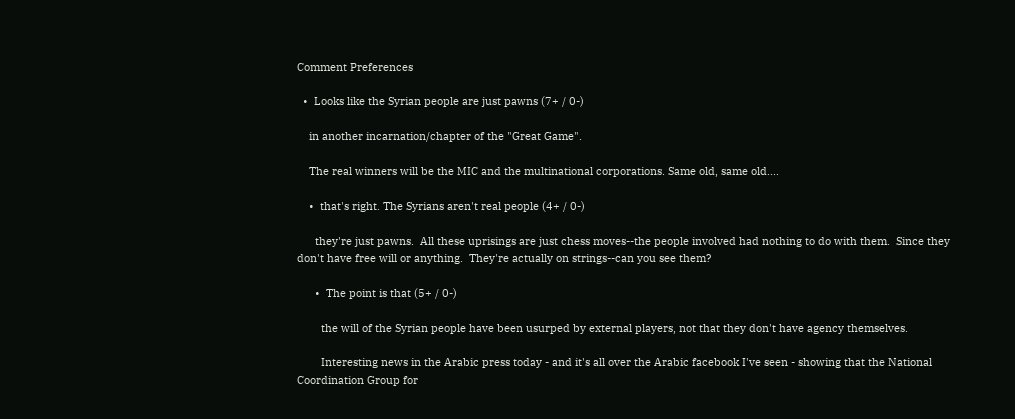Comment Preferences

  •  Looks like the Syrian people are just pawns (7+ / 0-)

    in another incarnation/chapter of the "Great Game".

    The real winners will be the MIC and the multinational corporations. Same old, same old....

    •  that's right. The Syrians aren't real people (4+ / 0-)

      they're just pawns.  All these uprisings are just chess moves--the people involved had nothing to do with them.  Since they don't have free will or anything.  They're actually on strings--can you see them?

      •  The point is that (5+ / 0-)

        the will of the Syrian people have been usurped by external players, not that they don't have agency themselves.

        Interesting news in the Arabic press today - and it's all over the Arabic facebook I've seen - showing that the National Coordination Group for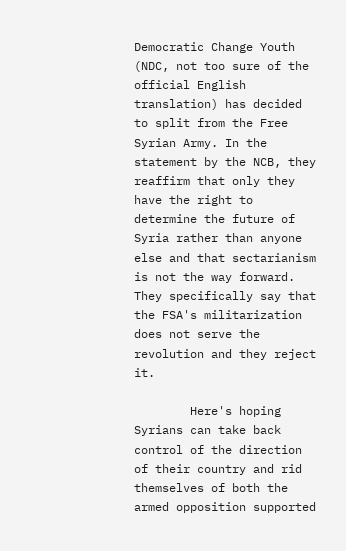Democratic Change Youth (NDC, not too sure of the official English translation) has decided to split from the Free Syrian Army. In the statement by the NCB, they reaffirm that only they have the right to determine the future of Syria rather than anyone else and that sectarianism is not the way forward. They specifically say that the FSA's militarization does not serve the revolution and they reject it.

        Here's hoping Syrians can take back control of the direction of their country and rid themselves of both the armed opposition supported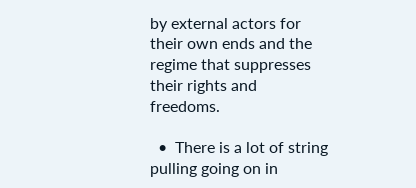by external actors for their own ends and the regime that suppresses their rights and freedoms.

  •  There is a lot of string pulling going on in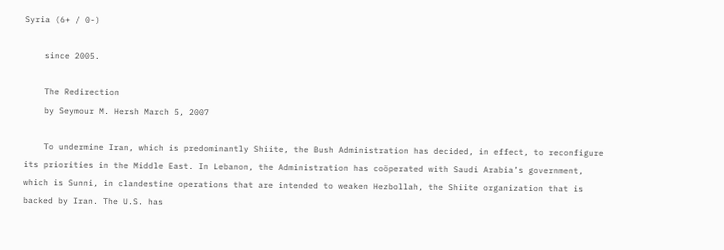Syria (6+ / 0-)

    since 2005.

    The Redirection
    by Seymour M. Hersh March 5, 2007

    To undermine Iran, which is predominantly Shiite, the Bush Administration has decided, in effect, to reconfigure its priorities in the Middle East. In Lebanon, the Administration has coöperated with Saudi Arabia’s government, which is Sunni, in clandestine operations that are intended to weaken Hezbollah, the Shiite organization that is backed by Iran. The U.S. has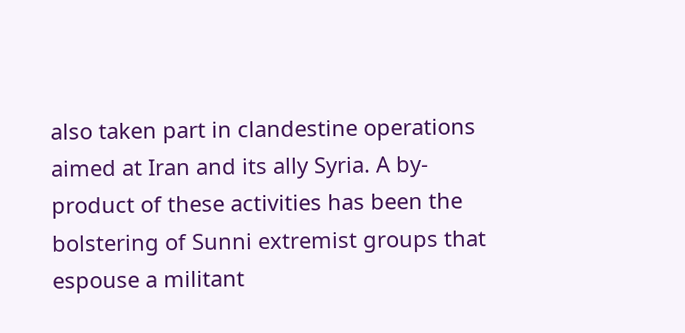also taken part in clandestine operations aimed at Iran and its ally Syria. A by-product of these activities has been the bolstering of Sunni extremist groups that espouse a militant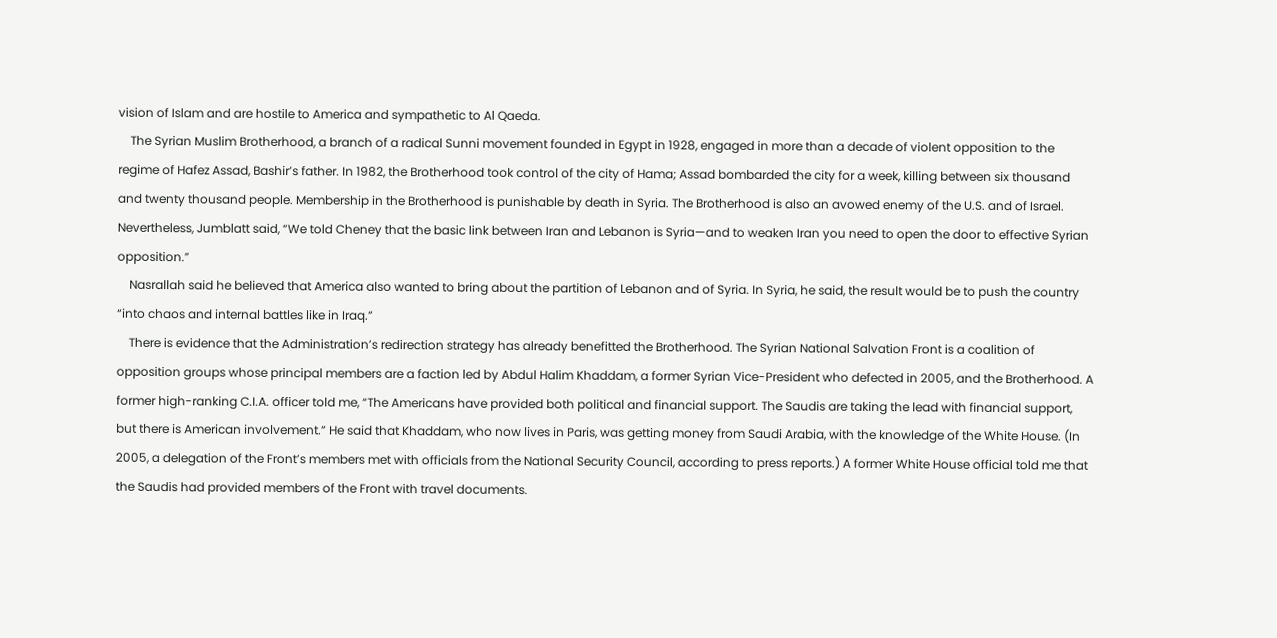vision of Islam and are hostile to America and sympathetic to Al Qaeda.
    The Syrian Muslim Brotherhood, a branch of a radical Sunni movement founded in Egypt in 1928, engaged in more than a decade of violent opposition to the regime of Hafez Assad, Bashir’s father. In 1982, the Brotherhood took control of the city of Hama; Assad bombarded the city for a week, killing between six thousand and twenty thousand people. Membership in the Brotherhood is punishable by death in Syria. The Brotherhood is also an avowed enemy of the U.S. and of Israel. Nevertheless, Jumblatt said, “We told Cheney that the basic link between Iran and Lebanon is Syria—and to weaken Iran you need to open the door to effective Syrian opposition.”
    Nasrallah said he believed that America also wanted to bring about the partition of Lebanon and of Syria. In Syria, he said, the result would be to push the country “into chaos and internal battles like in Iraq.”
    There is evidence that the Administration’s redirection strategy has already benefitted the Brotherhood. The Syrian National Salvation Front is a coalition of opposition groups whose principal members are a faction led by Abdul Halim Khaddam, a former Syrian Vice-President who defected in 2005, and the Brotherhood. A former high-ranking C.I.A. officer told me, “The Americans have provided both political and financial support. The Saudis are taking the lead with financial support, but there is American involvement.” He said that Khaddam, who now lives in Paris, was getting money from Saudi Arabia, with the knowledge of the White House. (In 2005, a delegation of the Front’s members met with officials from the National Security Council, according to press reports.) A former White House official told me that the Saudis had provided members of the Front with travel documents.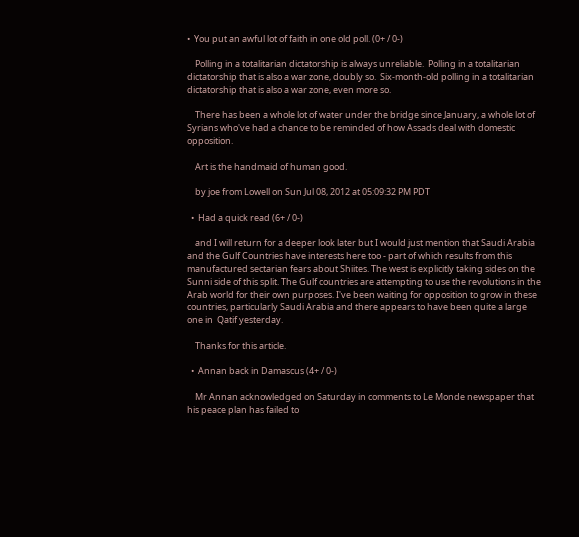•  You put an awful lot of faith in one old poll. (0+ / 0-)

    Polling in a totalitarian dictatorship is always unreliable.  Polling in a totalitarian dictatorship that is also a war zone, doubly so.  Six-month-old polling in a totalitarian dictatorship that is also a war zone, even more so.

    There has been a whole lot of water under the bridge since January, a whole lot of Syrians who've had a chance to be reminded of how Assads deal with domestic opposition.

    Art is the handmaid of human good.

    by joe from Lowell on Sun Jul 08, 2012 at 05:09:32 PM PDT

  •  Had a quick read (6+ / 0-)

    and I will return for a deeper look later but I would just mention that Saudi Arabia and the Gulf Countries have interests here too - part of which results from this manufactured sectarian fears about Shiites. The west is explicitly taking sides on the Sunni side of this split. The Gulf countries are attempting to use the revolutions in the Arab world for their own purposes. I've been waiting for opposition to grow in these countries, particularly Saudi Arabia and there appears to have been quite a large one in  Qatif yesterday.

    Thanks for this article.

  •  Annan back in Damascus (4+ / 0-)

    Mr Annan acknowledged on Saturday in comments to Le Monde newspaper that his peace plan has failed to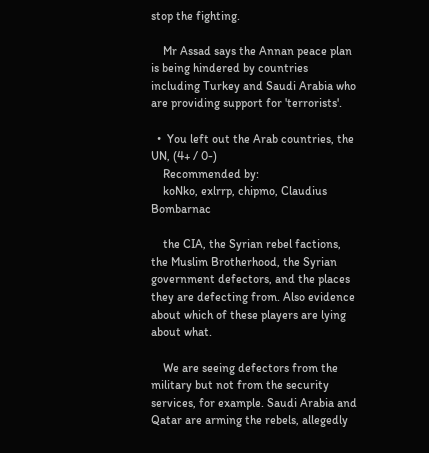stop the fighting.

    Mr Assad says the Annan peace plan is being hindered by countries including Turkey and Saudi Arabia who are providing support for 'terrorists'.

  •  You left out the Arab countries, the UN, (4+ / 0-)
    Recommended by:
    koNko, exlrrp, chipmo, Claudius Bombarnac

    the CIA, the Syrian rebel factions, the Muslim Brotherhood, the Syrian government defectors, and the places they are defecting from. Also evidence about which of these players are lying about what.

    We are seeing defectors from the military but not from the security services, for example. Saudi Arabia and Qatar are arming the rebels, allegedly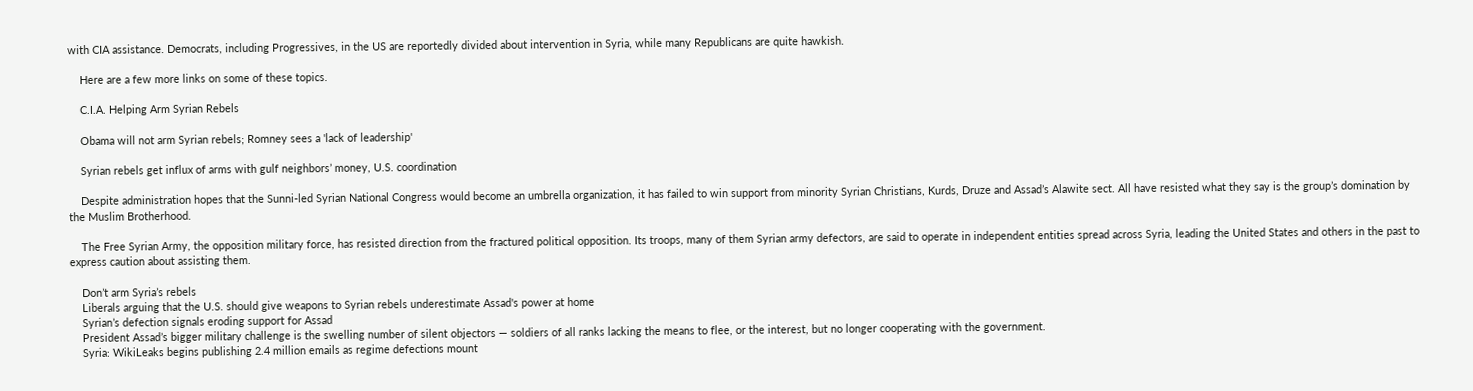with CIA assistance. Democrats, including Progressives, in the US are reportedly divided about intervention in Syria, while many Republicans are quite hawkish.

    Here are a few more links on some of these topics.

    C.I.A. Helping Arm Syrian Rebels

    Obama will not arm Syrian rebels; Romney sees a 'lack of leadership'

    Syrian rebels get influx of arms with gulf neighbors’ money, U.S. coordination

    Despite administration hopes that the Sunni-led Syrian National Congress would become an umbrella organization, it has failed to win support from minority Syrian Christians, Kurds, Druze and Assad’s Alawite sect. All have resisted what they say is the group’s domination by the Muslim Brotherhood.

    The Free Syrian Army, the opposition military force, has resisted direction from the fractured political opposition. Its troops, many of them Syrian army defectors, are said to operate in independent entities spread across Syria, leading the United States and others in the past to express caution about assisting them.

    Don’t arm Syria’s rebels
    Liberals arguing that the U.S. should give weapons to Syrian rebels underestimate Assad's power at home
    Syrian’s defection signals eroding support for Assad
    President Assad’s bigger military challenge is the swelling number of silent objectors — soldiers of all ranks lacking the means to flee, or the interest, but no longer cooperating with the government.
    Syria: WikiLeaks begins publishing 2.4 million emails as regime defections mount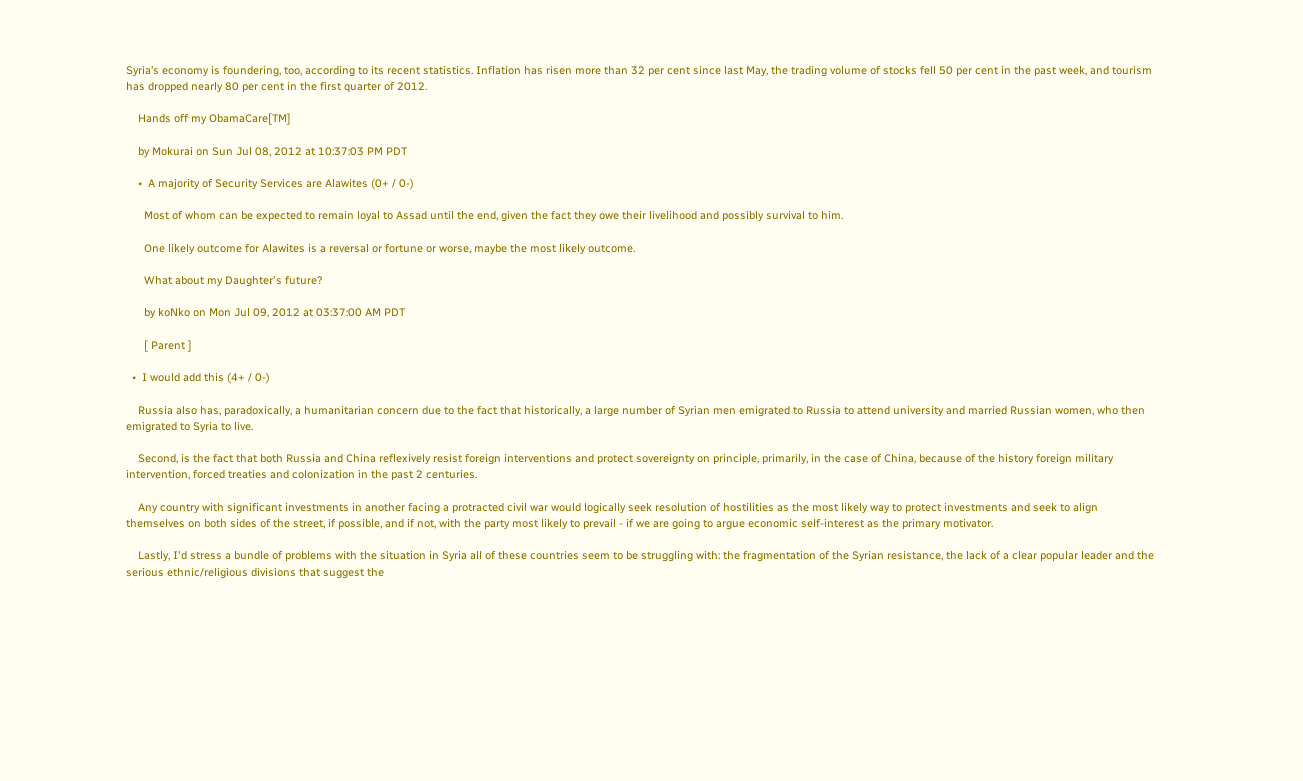Syria’s economy is foundering, too, according to its recent statistics. Inflation has risen more than 32 per cent since last May, the trading volume of stocks fell 50 per cent in the past week, and tourism has dropped nearly 80 per cent in the first quarter of 2012.

    Hands off my ObamaCare[TM]

    by Mokurai on Sun Jul 08, 2012 at 10:37:03 PM PDT

    •  A majority of Security Services are Alawites (0+ / 0-)

      Most of whom can be expected to remain loyal to Assad until the end, given the fact they owe their livelihood and possibly survival to him.

      One likely outcome for Alawites is a reversal or fortune or worse, maybe the most likely outcome.

      What about my Daughter's future?

      by koNko on Mon Jul 09, 2012 at 03:37:00 AM PDT

      [ Parent ]

  •  I would add this (4+ / 0-)

    Russia also has, paradoxically, a humanitarian concern due to the fact that historically, a large number of Syrian men emigrated to Russia to attend university and married Russian women, who then emigrated to Syria to live.

    Second, is the fact that both Russia and China reflexively resist foreign interventions and protect sovereignty on principle, primarily, in the case of China, because of the history foreign military intervention, forced treaties and colonization in the past 2 centuries.

    Any country with significant investments in another facing a protracted civil war would logically seek resolution of hostilities as the most likely way to protect investments and seek to align themselves on both sides of the street, if possible, and if not, with the party most likely to prevail - if we are going to argue economic self-interest as the primary motivator.

    Lastly, I'd stress a bundle of problems with the situation in Syria all of these countries seem to be struggling with: the fragmentation of the Syrian resistance, the lack of a clear popular leader and the serious ethnic/religious divisions that suggest the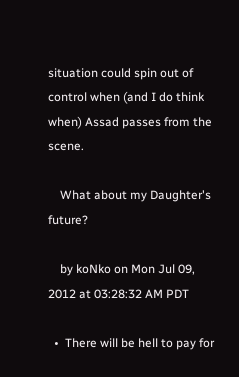situation could spin out of control when (and I do think when) Assad passes from the scene.

    What about my Daughter's future?

    by koNko on Mon Jul 09, 2012 at 03:28:32 AM PDT

  •  There will be hell to pay for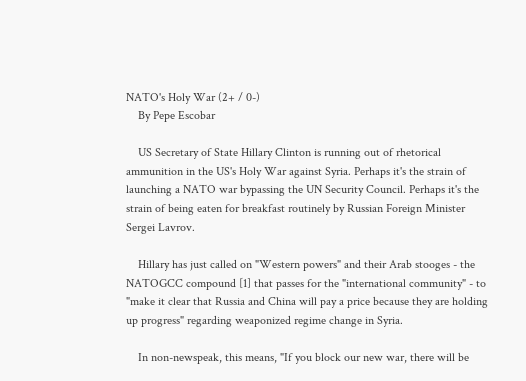NATO's Holy War (2+ / 0-)
    By Pepe Escobar

    US Secretary of State Hillary Clinton is running out of rhetorical ammunition in the US's Holy War against Syria. Perhaps it's the strain of launching a NATO war bypassing the UN Security Council. Perhaps it's the strain of being eaten for breakfast routinely by Russian Foreign Minister Sergei Lavrov.

    Hillary has just called on "Western powers" and their Arab stooges - the NATOGCC compound [1] that passes for the "international community" - to "make it clear that Russia and China will pay a price because they are holding up progress" regarding weaponized regime change in Syria.

    In non-newspeak, this means, "If you block our new war, there will be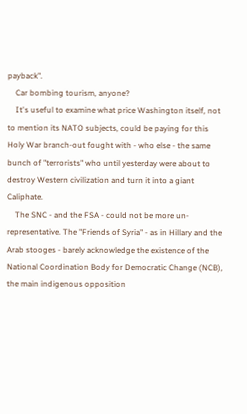payback".
    Car bombing tourism, anyone?
    It's useful to examine what price Washington itself, not to mention its NATO subjects, could be paying for this Holy War branch-out fought with - who else - the same bunch of "terrorists" who until yesterday were about to destroy Western civilization and turn it into a giant Caliphate.
    The SNC - and the FSA - could not be more un-representative. The "Friends of Syria" - as in Hillary and the Arab stooges - barely acknowledge the existence of the National Coordination Body for Democratic Change (NCB), the main indigenous opposition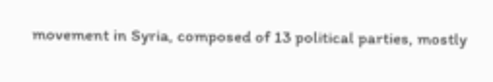movement in Syria, composed of 13 political parties, mostly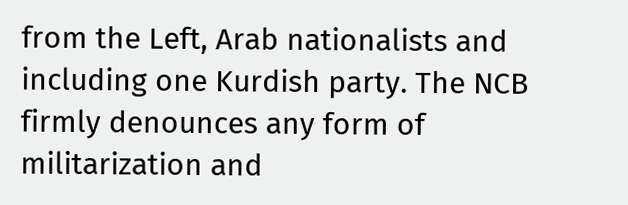from the Left, Arab nationalists and including one Kurdish party. The NCB firmly denounces any form of militarization and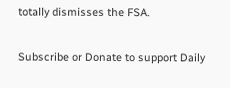totally dismisses the FSA.

Subscribe or Donate to support Daily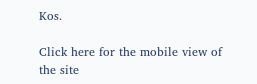Kos.

Click here for the mobile view of the site